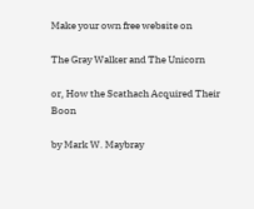Make your own free website on

The Gray Walker and The Unicorn

or, How the Scathach Acquired Their Boon

by Mark W. Maybray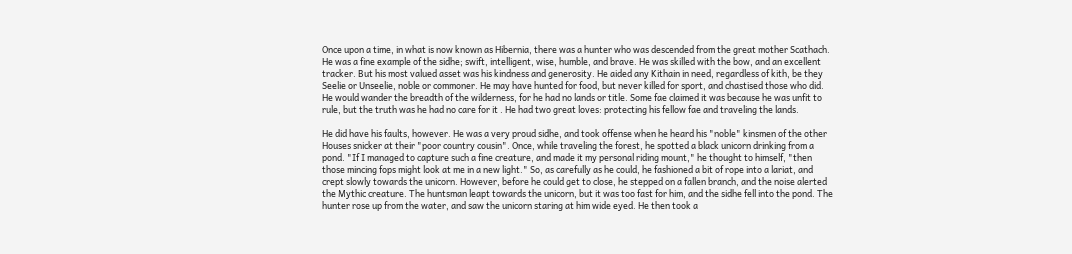Once upon a time, in what is now known as Hibernia, there was a hunter who was descended from the great mother Scathach. He was a fine example of the sidhe; swift, intelligent, wise, humble, and brave. He was skilled with the bow, and an excellent tracker. But his most valued asset was his kindness and generosity. He aided any Kithain in need, regardless of kith, be they Seelie or Unseelie, noble or commoner. He may have hunted for food, but never killed for sport, and chastised those who did. He would wander the breadth of the wilderness, for he had no lands or title. Some fae claimed it was because he was unfit to rule, but the truth was he had no care for it . He had two great loves: protecting his fellow fae and traveling the lands.

He did have his faults, however. He was a very proud sidhe, and took offense when he heard his "noble" kinsmen of the other Houses snicker at their "poor country cousin". Once, while traveling the forest, he spotted a black unicorn drinking from a pond. "If I managed to capture such a fine creature, and made it my personal riding mount," he thought to himself, "then those mincing fops might look at me in a new light." So, as carefully as he could, he fashioned a bit of rope into a lariat, and crept slowly towards the unicorn. However, before he could get to close, he stepped on a fallen branch, and the noise alerted the Mythic creature. The huntsman leapt towards the unicorn, but it was too fast for him, and the sidhe fell into the pond. The hunter rose up from the water, and saw the unicorn staring at him wide eyed. He then took a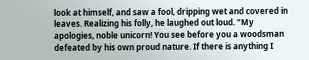look at himself, and saw a fool, dripping wet and covered in leaves. Realizing his folly, he laughed out loud. "My apologies, noble unicorn! You see before you a woodsman defeated by his own proud nature. If there is anything I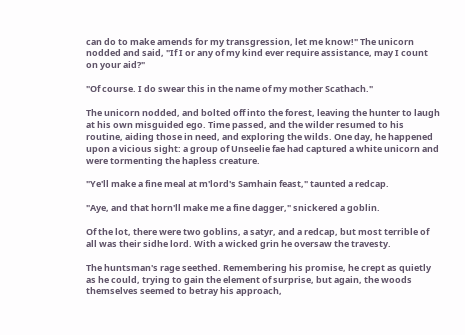can do to make amends for my transgression, let me know!" The unicorn nodded and said, "If I or any of my kind ever require assistance, may I count on your aid?"

"Of course. I do swear this in the name of my mother Scathach."

The unicorn nodded, and bolted off into the forest, leaving the hunter to laugh at his own misguided ego. Time passed, and the wilder resumed to his routine, aiding those in need, and exploring the wilds. One day, he happened upon a vicious sight: a group of Unseelie fae had captured a white unicorn and were tormenting the hapless creature.

"Ye'll make a fine meal at m'lord's Samhain feast," taunted a redcap.

"Aye, and that horn'll make me a fine dagger," snickered a goblin.

Of the lot, there were two goblins, a satyr, and a redcap, but most terrible of all was their sidhe lord. With a wicked grin he oversaw the travesty.

The huntsman's rage seethed. Remembering his promise, he crept as quietly as he could, trying to gain the element of surprise, but again, the woods themselves seemed to betray his approach,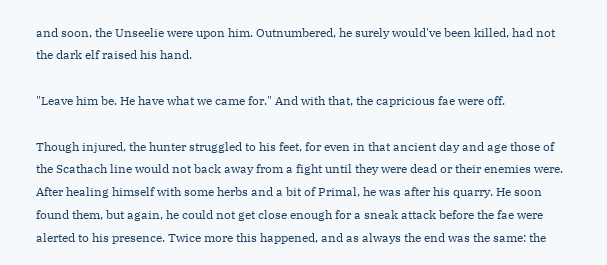and soon, the Unseelie were upon him. Outnumbered, he surely would've been killed, had not the dark elf raised his hand.

"Leave him be. He have what we came for." And with that, the capricious fae were off.

Though injured, the hunter struggled to his feet, for even in that ancient day and age those of the Scathach line would not back away from a fight until they were dead or their enemies were. After healing himself with some herbs and a bit of Primal, he was after his quarry. He soon found them, but again, he could not get close enough for a sneak attack before the fae were alerted to his presence. Twice more this happened, and as always the end was the same: the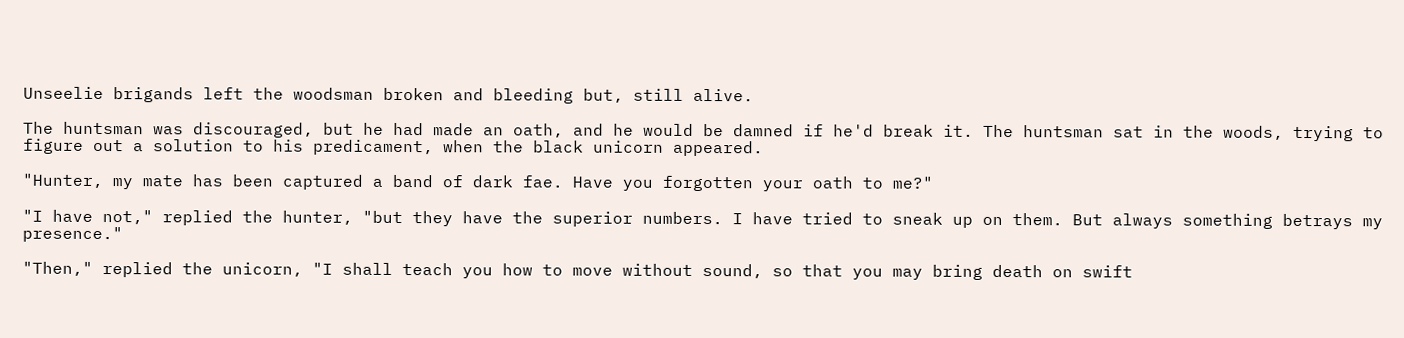Unseelie brigands left the woodsman broken and bleeding but, still alive.

The huntsman was discouraged, but he had made an oath, and he would be damned if he'd break it. The huntsman sat in the woods, trying to figure out a solution to his predicament, when the black unicorn appeared.

"Hunter, my mate has been captured a band of dark fae. Have you forgotten your oath to me?"

"I have not," replied the hunter, "but they have the superior numbers. I have tried to sneak up on them. But always something betrays my presence."

"Then," replied the unicorn, "I shall teach you how to move without sound, so that you may bring death on swift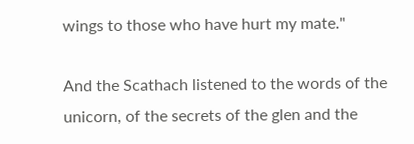wings to those who have hurt my mate."

And the Scathach listened to the words of the unicorn, of the secrets of the glen and the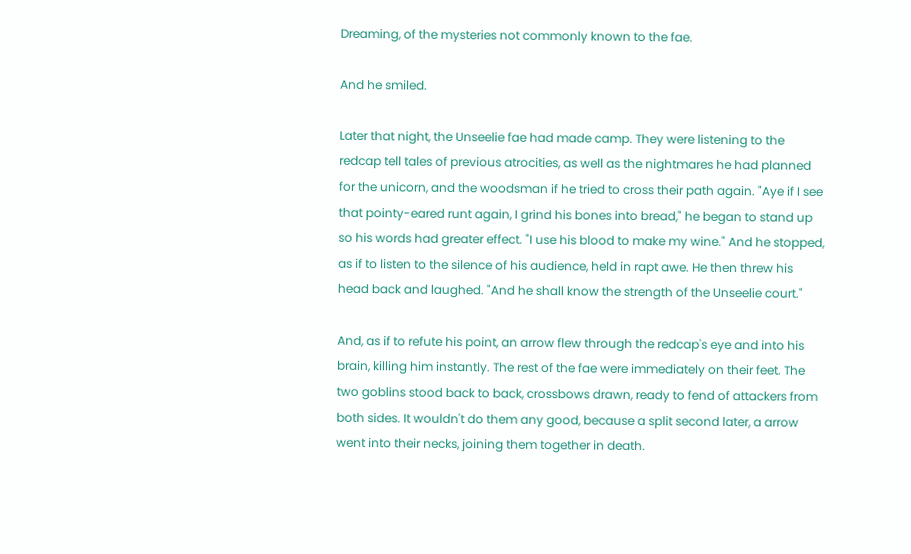Dreaming, of the mysteries not commonly known to the fae.

And he smiled.

Later that night, the Unseelie fae had made camp. They were listening to the redcap tell tales of previous atrocities, as well as the nightmares he had planned for the unicorn, and the woodsman if he tried to cross their path again. "Aye if I see that pointy-eared runt again, I grind his bones into bread," he began to stand up so his words had greater effect. "I use his blood to make my wine." And he stopped, as if to listen to the silence of his audience, held in rapt awe. He then threw his head back and laughed. "And he shall know the strength of the Unseelie court."

And, as if to refute his point, an arrow flew through the redcap's eye and into his brain, killing him instantly. The rest of the fae were immediately on their feet. The two goblins stood back to back, crossbows drawn, ready to fend of attackers from both sides. It wouldn't do them any good, because a split second later, a arrow went into their necks, joining them together in death.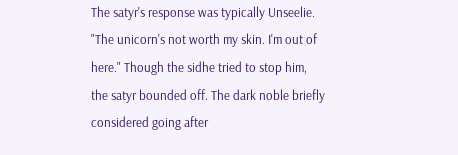The satyr's response was typically Unseelie. "The unicorn's not worth my skin. I'm out of here." Though the sidhe tried to stop him, the satyr bounded off. The dark noble briefly considered going after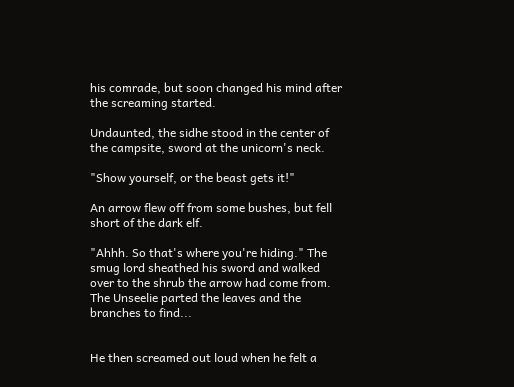his comrade, but soon changed his mind after the screaming started.

Undaunted, the sidhe stood in the center of the campsite, sword at the unicorn's neck.

"Show yourself, or the beast gets it!"

An arrow flew off from some bushes, but fell short of the dark elf.

"Ahhh. So that's where you're hiding." The smug lord sheathed his sword and walked over to the shrub the arrow had come from. The Unseelie parted the leaves and the branches to find...


He then screamed out loud when he felt a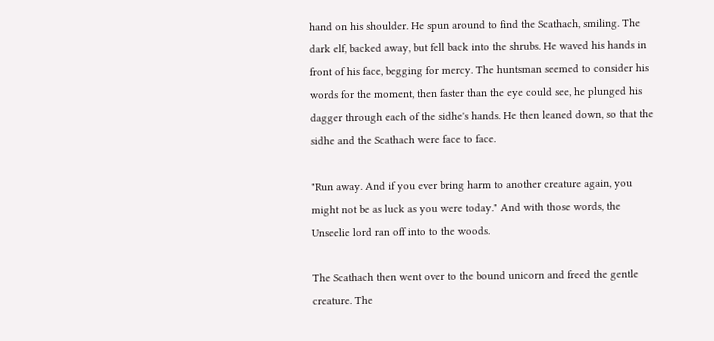hand on his shoulder. He spun around to find the Scathach, smiling. The dark elf, backed away, but fell back into the shrubs. He waved his hands in front of his face, begging for mercy. The huntsman seemed to consider his words for the moment, then faster than the eye could see, he plunged his dagger through each of the sidhe's hands. He then leaned down, so that the sidhe and the Scathach were face to face.

"Run away. And if you ever bring harm to another creature again, you might not be as luck as you were today." And with those words, the Unseelie lord ran off into to the woods.

The Scathach then went over to the bound unicorn and freed the gentle creature. The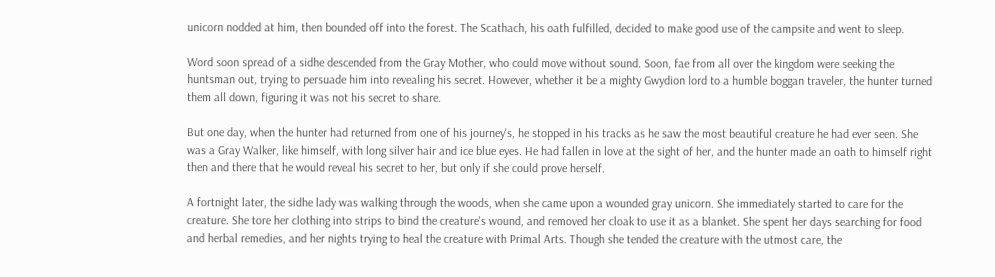unicorn nodded at him, then bounded off into the forest. The Scathach, his oath fulfilled, decided to make good use of the campsite and went to sleep.

Word soon spread of a sidhe descended from the Gray Mother, who could move without sound. Soon, fae from all over the kingdom were seeking the huntsman out, trying to persuade him into revealing his secret. However, whether it be a mighty Gwydion lord to a humble boggan traveler, the hunter turned them all down, figuring it was not his secret to share.

But one day, when the hunter had returned from one of his journey's, he stopped in his tracks as he saw the most beautiful creature he had ever seen. She was a Gray Walker, like himself, with long silver hair and ice blue eyes. He had fallen in love at the sight of her, and the hunter made an oath to himself right then and there that he would reveal his secret to her, but only if she could prove herself.

A fortnight later, the sidhe lady was walking through the woods, when she came upon a wounded gray unicorn. She immediately started to care for the creature. She tore her clothing into strips to bind the creature's wound, and removed her cloak to use it as a blanket. She spent her days searching for food and herbal remedies, and her nights trying to heal the creature with Primal Arts. Though she tended the creature with the utmost care, the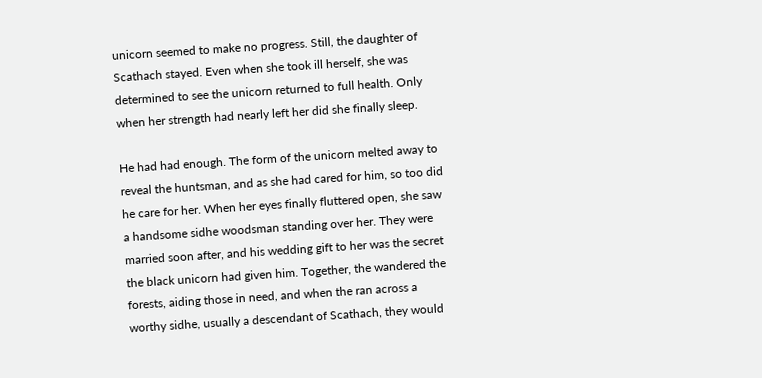unicorn seemed to make no progress. Still, the daughter of Scathach stayed. Even when she took ill herself, she was determined to see the unicorn returned to full health. Only when her strength had nearly left her did she finally sleep.

He had had enough. The form of the unicorn melted away to reveal the huntsman, and as she had cared for him, so too did he care for her. When her eyes finally fluttered open, she saw a handsome sidhe woodsman standing over her. They were married soon after, and his wedding gift to her was the secret the black unicorn had given him. Together, the wandered the forests, aiding those in need, and when the ran across a worthy sidhe, usually a descendant of Scathach, they would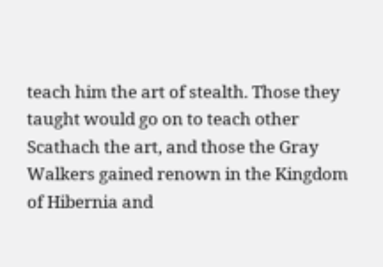teach him the art of stealth. Those they taught would go on to teach other Scathach the art, and those the Gray Walkers gained renown in the Kingdom of Hibernia and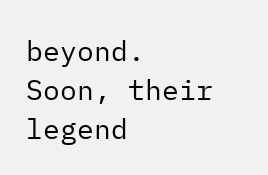beyond. Soon, their legend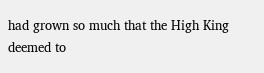had grown so much that the High King deemed to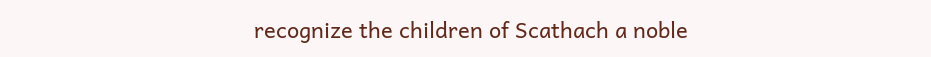recognize the children of Scathach a noble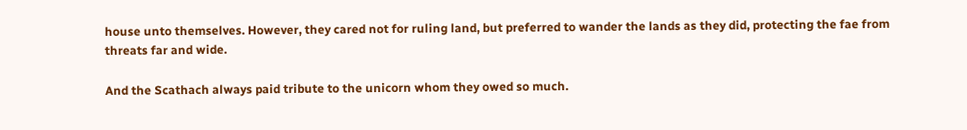house unto themselves. However, they cared not for ruling land, but preferred to wander the lands as they did, protecting the fae from threats far and wide.

And the Scathach always paid tribute to the unicorn whom they owed so much.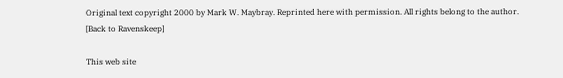Original text copyright 2000 by Mark W. Maybray. Reprinted here with permission. All rights belong to the author.
[Back to Ravenskeep]

This web site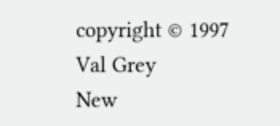copyright © 1997 Val Grey
New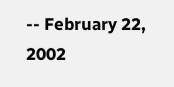-- February 22, 2002